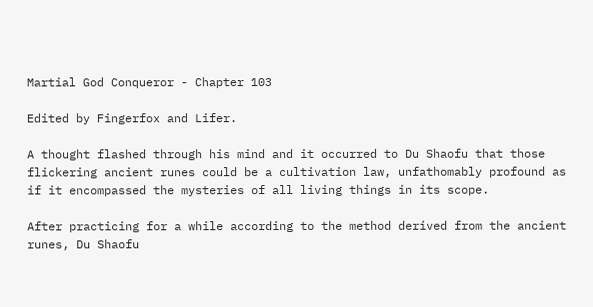Martial God Conqueror - Chapter 103

Edited by Fingerfox and Lifer.

A thought flashed through his mind and it occurred to Du Shaofu that those flickering ancient runes could be a cultivation law, unfathomably profound as if it encompassed the mysteries of all living things in its scope.

After practicing for a while according to the method derived from the ancient runes, Du Shaofu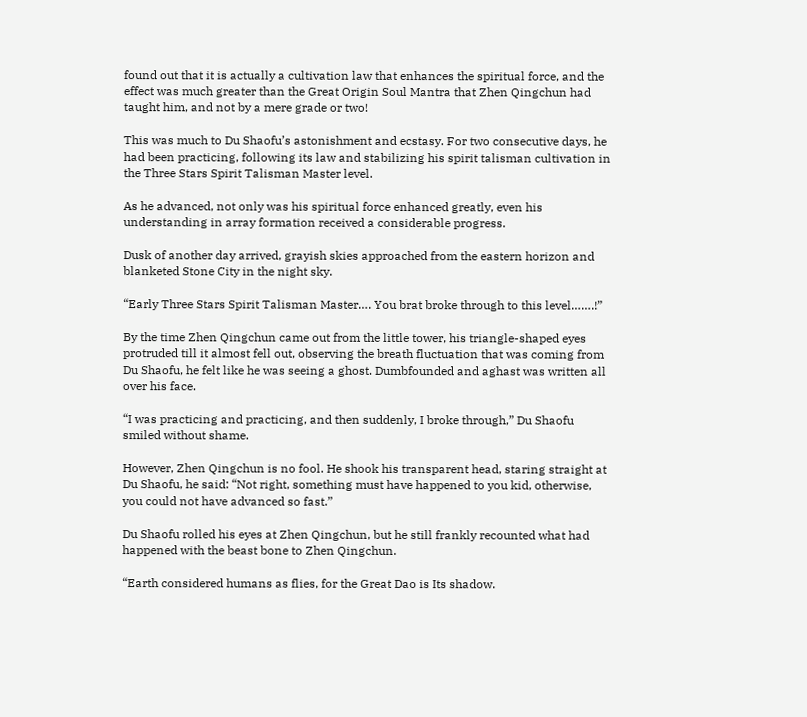found out that it is actually a cultivation law that enhances the spiritual force, and the effect was much greater than the Great Origin Soul Mantra that Zhen Qingchun had taught him, and not by a mere grade or two!

This was much to Du Shaofu’s astonishment and ecstasy. For two consecutive days, he had been practicing, following its law and stabilizing his spirit talisman cultivation in the Three Stars Spirit Talisman Master level.

As he advanced, not only was his spiritual force enhanced greatly, even his understanding in array formation received a considerable progress.

Dusk of another day arrived, grayish skies approached from the eastern horizon and blanketed Stone City in the night sky.

“Early Three Stars Spirit Talisman Master…. You brat broke through to this level…….!”

By the time Zhen Qingchun came out from the little tower, his triangle-shaped eyes protruded till it almost fell out, observing the breath fluctuation that was coming from Du Shaofu, he felt like he was seeing a ghost. Dumbfounded and aghast was written all over his face.

“I was practicing and practicing, and then suddenly, I broke through,” Du Shaofu smiled without shame.

However, Zhen Qingchun is no fool. He shook his transparent head, staring straight at Du Shaofu, he said: “Not right, something must have happened to you kid, otherwise, you could not have advanced so fast.”

Du Shaofu rolled his eyes at Zhen Qingchun, but he still frankly recounted what had happened with the beast bone to Zhen Qingchun.

“Earth considered humans as flies, for the Great Dao is Its shadow.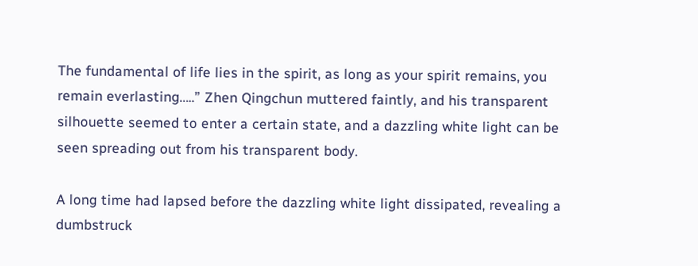The fundamental of life lies in the spirit, as long as your spirit remains, you remain everlasting…..” Zhen Qingchun muttered faintly, and his transparent silhouette seemed to enter a certain state, and a dazzling white light can be seen spreading out from his transparent body.

A long time had lapsed before the dazzling white light dissipated, revealing a dumbstruck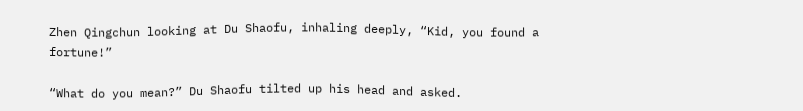Zhen Qingchun looking at Du Shaofu, inhaling deeply, “Kid, you found a fortune!”

“What do you mean?” Du Shaofu tilted up his head and asked.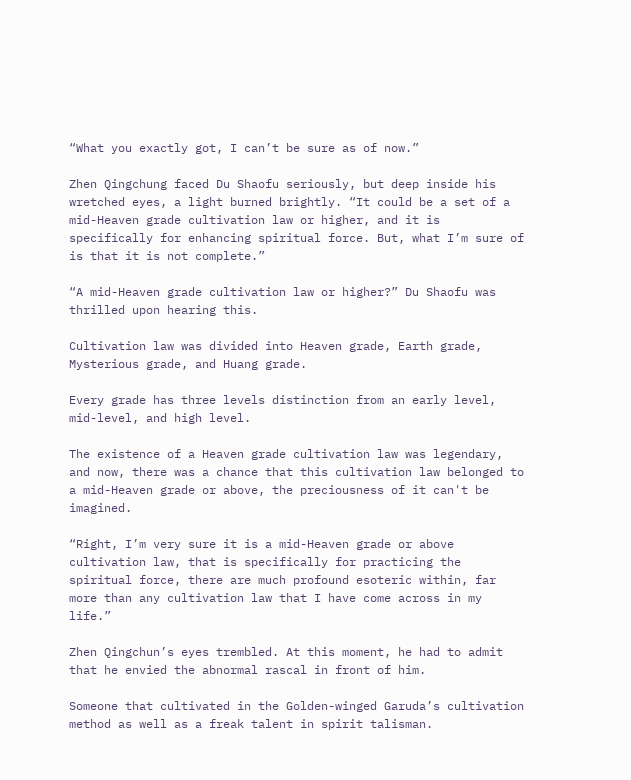“What you exactly got, I can’t be sure as of now.”

Zhen Qingchung faced Du Shaofu seriously, but deep inside his wretched eyes, a light burned brightly. “It could be a set of a mid-Heaven grade cultivation law or higher, and it is specifically for enhancing spiritual force. But, what I’m sure of is that it is not complete.”

“A mid-Heaven grade cultivation law or higher?” Du Shaofu was thrilled upon hearing this.

Cultivation law was divided into Heaven grade, Earth grade, Mysterious grade, and Huang grade.

Every grade has three levels distinction from an early level, mid-level, and high level.

The existence of a Heaven grade cultivation law was legendary, and now, there was a chance that this cultivation law belonged to a mid-Heaven grade or above, the preciousness of it can't be imagined.

“Right, I’m very sure it is a mid-Heaven grade or above cultivation law, that is specifically for practicing the spiritual force, there are much profound esoteric within, far more than any cultivation law that I have come across in my life.”

Zhen Qingchun’s eyes trembled. At this moment, he had to admit that he envied the abnormal rascal in front of him.

Someone that cultivated in the Golden-winged Garuda’s cultivation method as well as a freak talent in spirit talisman.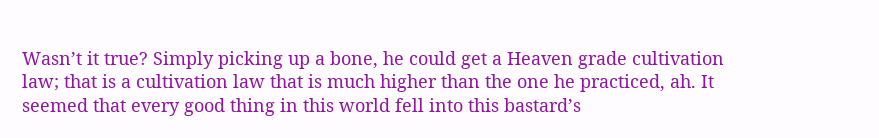Wasn’t it true? Simply picking up a bone, he could get a Heaven grade cultivation law; that is a cultivation law that is much higher than the one he practiced, ah. It seemed that every good thing in this world fell into this bastard’s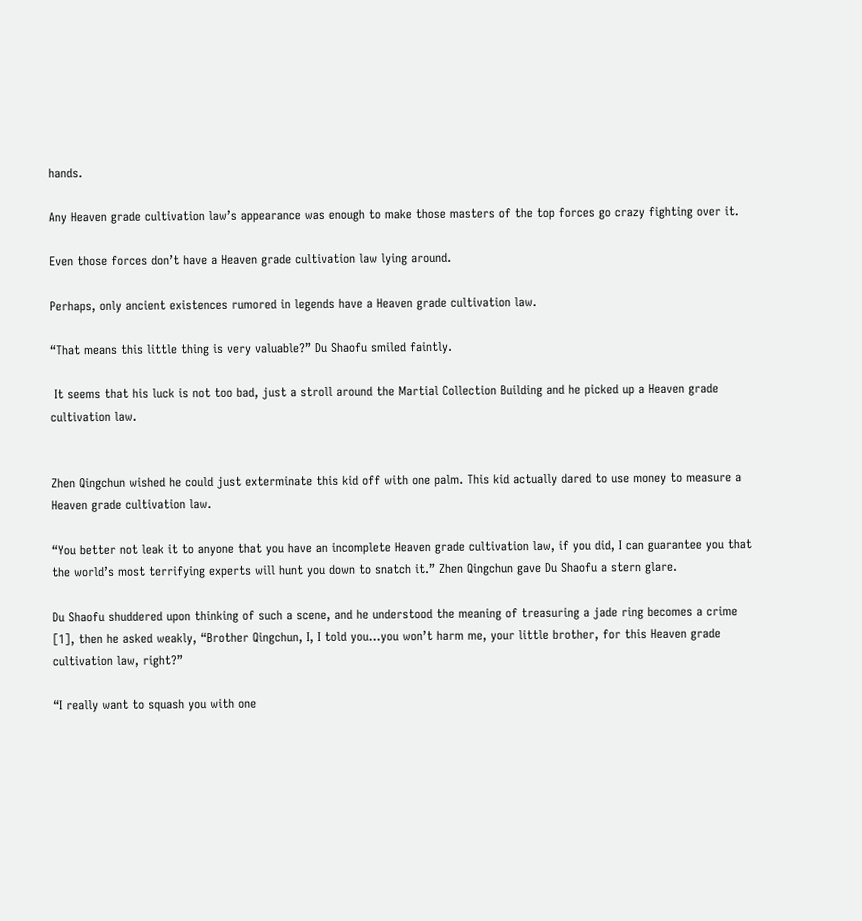hands.

Any Heaven grade cultivation law’s appearance was enough to make those masters of the top forces go crazy fighting over it.

Even those forces don’t have a Heaven grade cultivation law lying around.

Perhaps, only ancient existences rumored in legends have a Heaven grade cultivation law.

“That means this little thing is very valuable?” Du Shaofu smiled faintly.

 It seems that his luck is not too bad, just a stroll around the Martial Collection Building and he picked up a Heaven grade cultivation law.


Zhen Qingchun wished he could just exterminate this kid off with one palm. This kid actually dared to use money to measure a Heaven grade cultivation law.

“You better not leak it to anyone that you have an incomplete Heaven grade cultivation law, if you did, I can guarantee you that the world’s most terrifying experts will hunt you down to snatch it.” Zhen Qingchun gave Du Shaofu a stern glare.

Du Shaofu shuddered upon thinking of such a scene, and he understood the meaning of treasuring a jade ring becomes a crime [1], then he asked weakly, “Brother Qingchun, I, I told you…you won’t harm me, your little brother, for this Heaven grade cultivation law, right?”

“I really want to squash you with one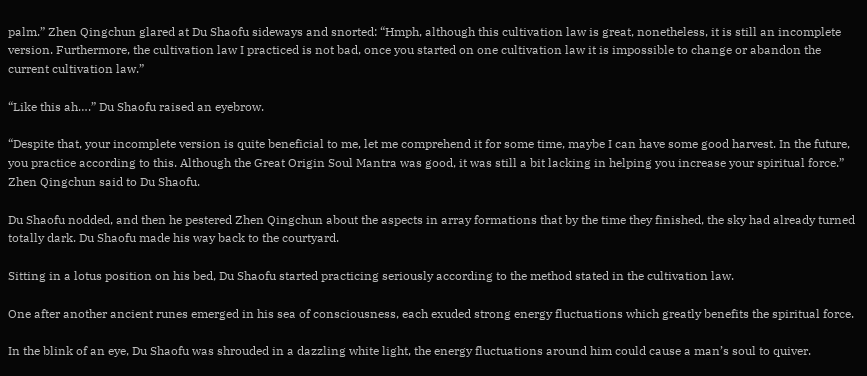palm.” Zhen Qingchun glared at Du Shaofu sideways and snorted: “Hmph, although this cultivation law is great, nonetheless, it is still an incomplete version. Furthermore, the cultivation law I practiced is not bad, once you started on one cultivation law it is impossible to change or abandon the current cultivation law.”

“Like this ah….” Du Shaofu raised an eyebrow.

“Despite that, your incomplete version is quite beneficial to me, let me comprehend it for some time, maybe I can have some good harvest. In the future, you practice according to this. Although the Great Origin Soul Mantra was good, it was still a bit lacking in helping you increase your spiritual force.” Zhen Qingchun said to Du Shaofu.

Du Shaofu nodded, and then he pestered Zhen Qingchun about the aspects in array formations that by the time they finished, the sky had already turned totally dark. Du Shaofu made his way back to the courtyard.

Sitting in a lotus position on his bed, Du Shaofu started practicing seriously according to the method stated in the cultivation law.

One after another ancient runes emerged in his sea of consciousness, each exuded strong energy fluctuations which greatly benefits the spiritual force.

In the blink of an eye, Du Shaofu was shrouded in a dazzling white light, the energy fluctuations around him could cause a man’s soul to quiver.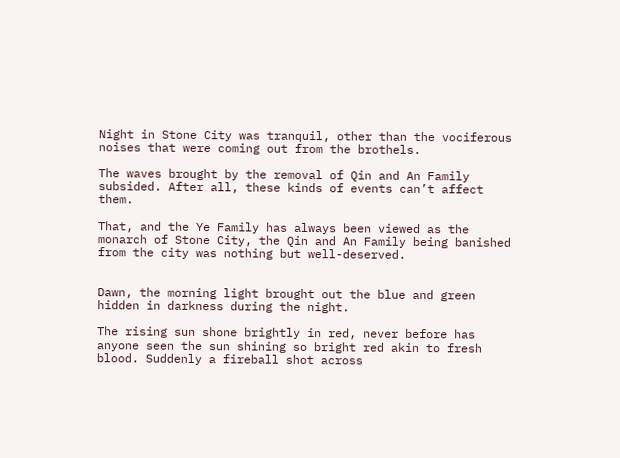Night in Stone City was tranquil, other than the vociferous noises that were coming out from the brothels.

The waves brought by the removal of Qin and An Family subsided. After all, these kinds of events can’t affect them.

That, and the Ye Family has always been viewed as the monarch of Stone City, the Qin and An Family being banished from the city was nothing but well-deserved.


Dawn, the morning light brought out the blue and green hidden in darkness during the night.

The rising sun shone brightly in red, never before has anyone seen the sun shining so bright red akin to fresh blood. Suddenly a fireball shot across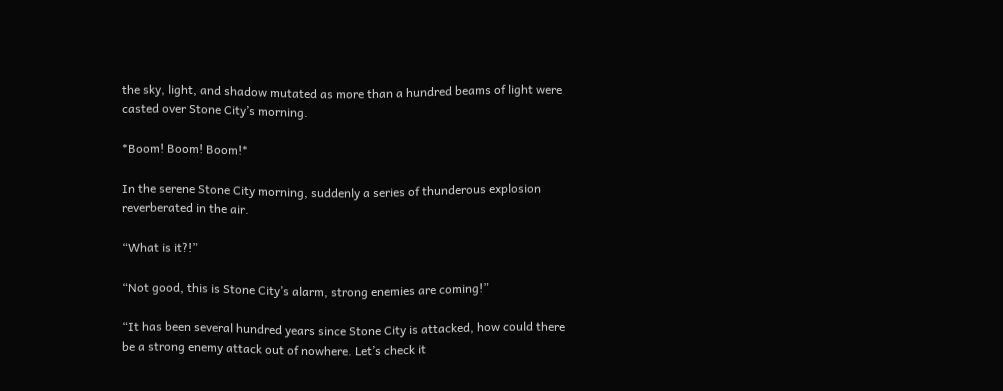the sky, light, and shadow mutated as more than a hundred beams of light were casted over Stone City’s morning.

*Boom! Boom! Boom!*

In the serene Stone City morning, suddenly a series of thunderous explosion reverberated in the air.

“What is it?!”

“Not good, this is Stone City’s alarm, strong enemies are coming!”

“It has been several hundred years since Stone City is attacked, how could there be a strong enemy attack out of nowhere. Let’s check it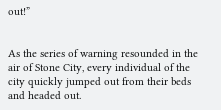out!”


As the series of warning resounded in the air of Stone City, every individual of the city quickly jumped out from their beds and headed out.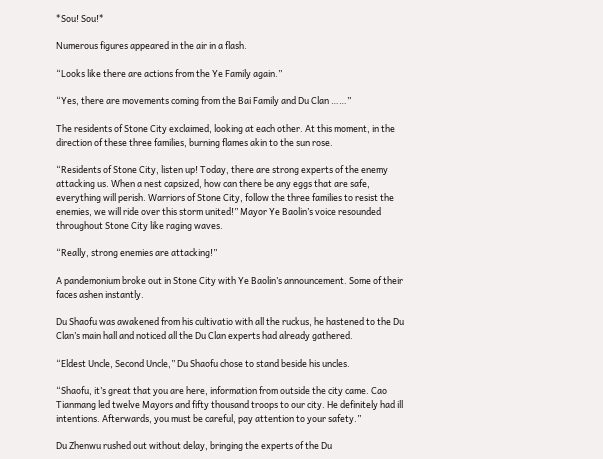*Sou! Sou!*

Numerous figures appeared in the air in a flash.

“Looks like there are actions from the Ye Family again.”

“Yes, there are movements coming from the Bai Family and Du Clan ……”

The residents of Stone City exclaimed, looking at each other. At this moment, in the direction of these three families, burning flames akin to the sun rose.

“Residents of Stone City, listen up! Today, there are strong experts of the enemy attacking us. When a nest capsized, how can there be any eggs that are safe, everything will perish. Warriors of Stone City, follow the three families to resist the enemies, we will ride over this storm united!” Mayor Ye Baolin’s voice resounded throughout Stone City like raging waves.

“Really, strong enemies are attacking!”

A pandemonium broke out in Stone City with Ye Baolin’s announcement. Some of their faces ashen instantly.

Du Shaofu was awakened from his cultivatio with all the ruckus, he hastened to the Du Clan’s main hall and noticed all the Du Clan experts had already gathered.

“Eldest Uncle, Second Uncle,” Du Shaofu chose to stand beside his uncles.

“Shaofu, it’s great that you are here, information from outside the city came. Cao Tianmang led twelve Mayors and fifty thousand troops to our city. He definitely had ill intentions. Afterwards, you must be careful, pay attention to your safety.”

Du Zhenwu rushed out without delay, bringing the experts of the Du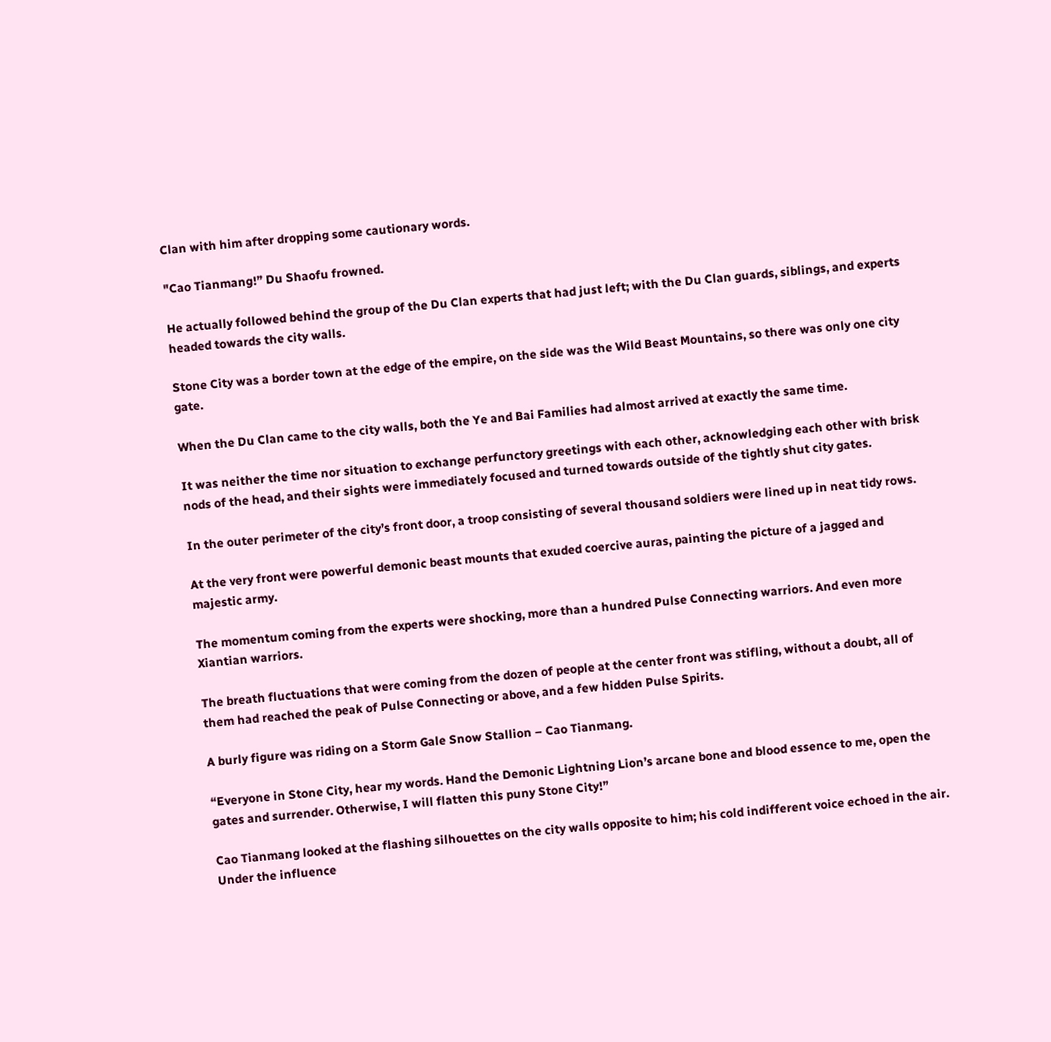Clan with him after dropping some cautionary words.

"Cao Tianmang!” Du Shaofu frowned.

He actually followed behind the group of the Du Clan experts that had just left; with the Du Clan guards, siblings, and experts headed towards the city walls.

Stone City was a border town at the edge of the empire, on the side was the Wild Beast Mountains, so there was only one city gate.

When the Du Clan came to the city walls, both the Ye and Bai Families had almost arrived at exactly the same time.

It was neither the time nor situation to exchange perfunctory greetings with each other, acknowledging each other with brisk nods of the head, and their sights were immediately focused and turned towards outside of the tightly shut city gates.

In the outer perimeter of the city’s front door, a troop consisting of several thousand soldiers were lined up in neat tidy rows.

At the very front were powerful demonic beast mounts that exuded coercive auras, painting the picture of a jagged and majestic army.

The momentum coming from the experts were shocking, more than a hundred Pulse Connecting warriors. And even more Xiantian warriors.

The breath fluctuations that were coming from the dozen of people at the center front was stifling, without a doubt, all of them had reached the peak of Pulse Connecting or above, and a few hidden Pulse Spirits.

A burly figure was riding on a Storm Gale Snow Stallion – Cao Tianmang.

“Everyone in Stone City, hear my words. Hand the Demonic Lightning Lion’s arcane bone and blood essence to me, open the gates and surrender. Otherwise, I will flatten this puny Stone City!”

Cao Tianmang looked at the flashing silhouettes on the city walls opposite to him; his cold indifferent voice echoed in the air. Under the influence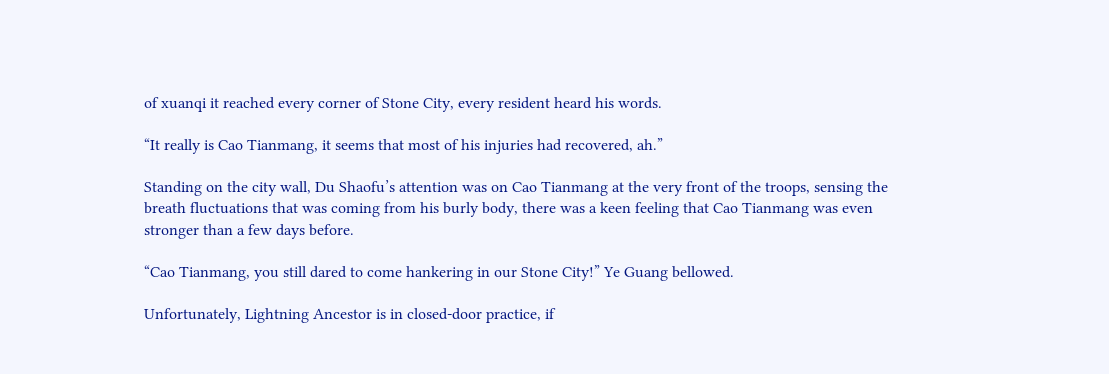of xuanqi it reached every corner of Stone City, every resident heard his words.

“It really is Cao Tianmang, it seems that most of his injuries had recovered, ah.”

Standing on the city wall, Du Shaofu’s attention was on Cao Tianmang at the very front of the troops, sensing the breath fluctuations that was coming from his burly body, there was a keen feeling that Cao Tianmang was even stronger than a few days before.

“Cao Tianmang, you still dared to come hankering in our Stone City!” Ye Guang bellowed.

Unfortunately, Lightning Ancestor is in closed-door practice, if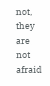not, they are not afraid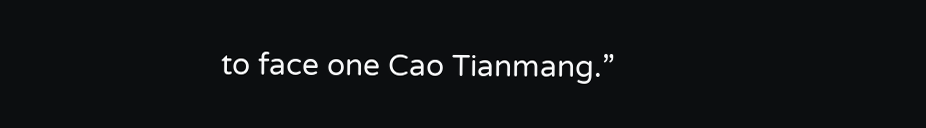to face one Cao Tianmang.”